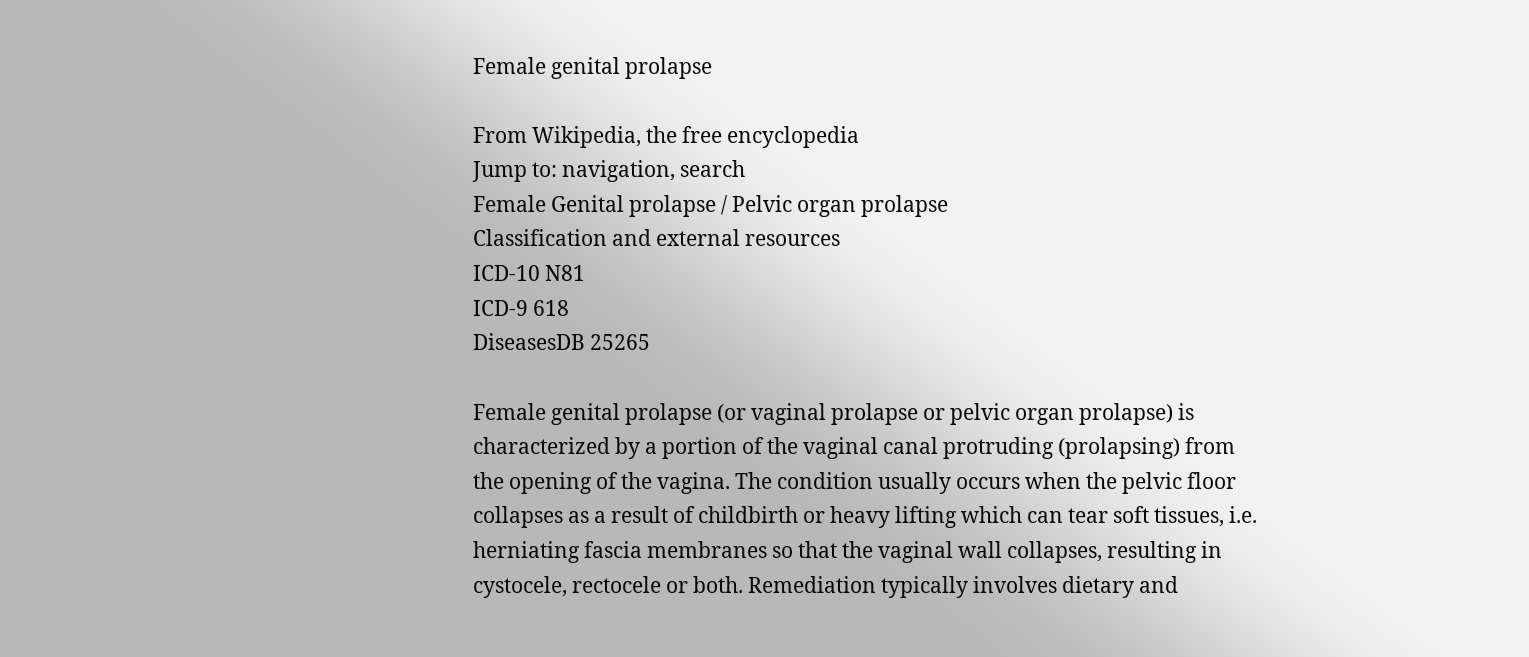Female genital prolapse

From Wikipedia, the free encyclopedia
Jump to: navigation, search
Female Genital prolapse / Pelvic organ prolapse
Classification and external resources
ICD-10 N81
ICD-9 618
DiseasesDB 25265

Female genital prolapse (or vaginal prolapse or pelvic organ prolapse) is characterized by a portion of the vaginal canal protruding (prolapsing) from the opening of the vagina. The condition usually occurs when the pelvic floor collapses as a result of childbirth or heavy lifting which can tear soft tissues, i.e. herniating fascia membranes so that the vaginal wall collapses, resulting in cystocele, rectocele or both. Remediation typically involves dietary and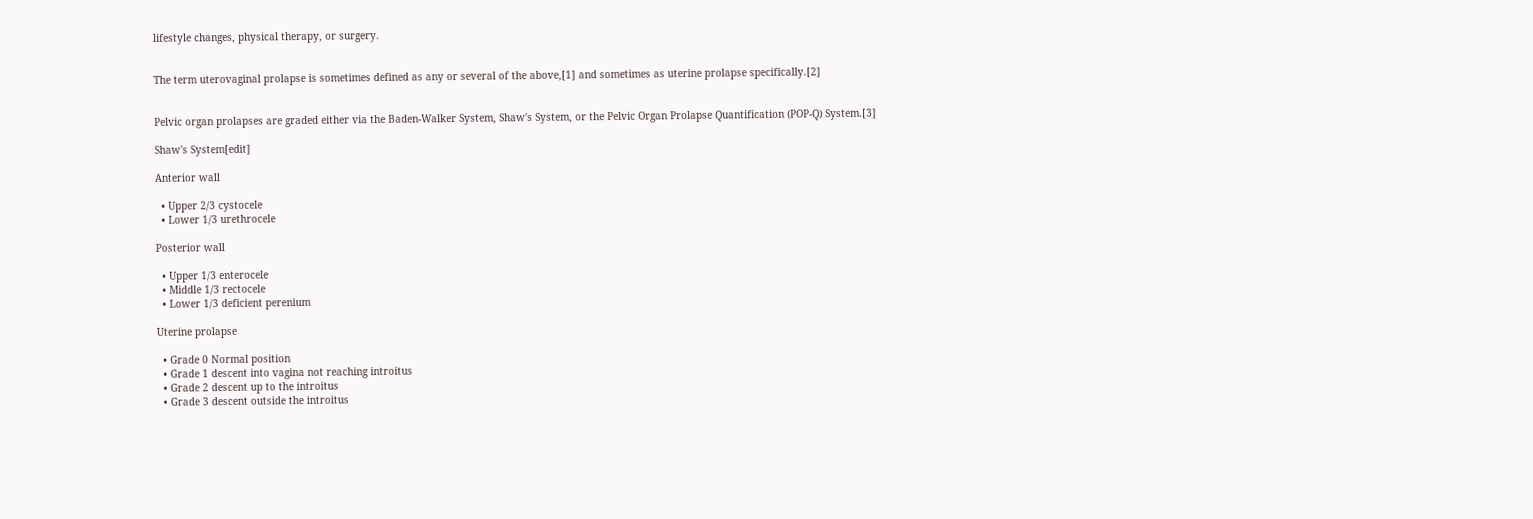lifestyle changes, physical therapy, or surgery.


The term uterovaginal prolapse is sometimes defined as any or several of the above,[1] and sometimes as uterine prolapse specifically.[2]


Pelvic organ prolapses are graded either via the Baden-Walker System, Shaw's System, or the Pelvic Organ Prolapse Quantification (POP-Q) System.[3]

Shaw's System[edit]

Anterior wall

  • Upper 2/3 cystocele
  • Lower 1/3 urethrocele

Posterior wall

  • Upper 1/3 enterocele
  • Middle 1/3 rectocele
  • Lower 1/3 deficient perenium

Uterine prolapse

  • Grade 0 Normal position
  • Grade 1 descent into vagina not reaching introitus
  • Grade 2 descent up to the introitus
  • Grade 3 descent outside the introitus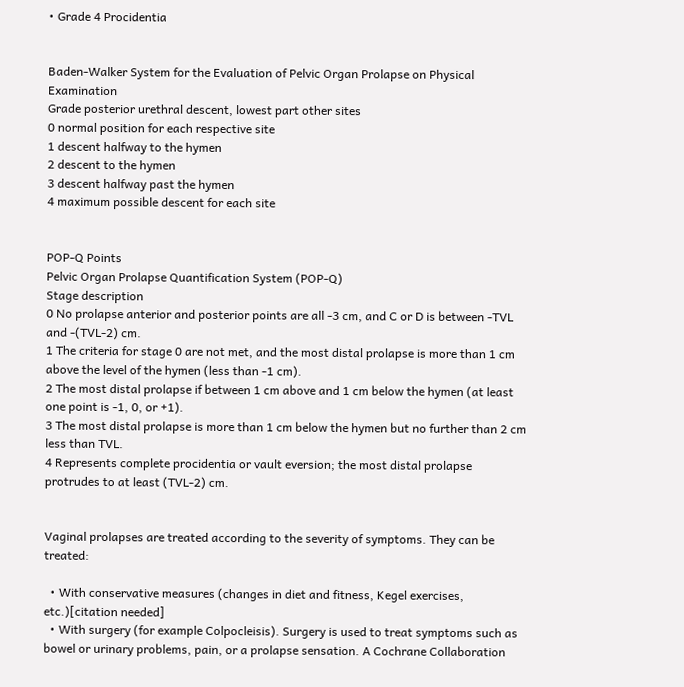• Grade 4 Procidentia


Baden-Walker System for the Evaluation of Pelvic Organ Prolapse on Physical Examination
Grade posterior urethral descent, lowest part other sites
0 normal position for each respective site
1 descent halfway to the hymen
2 descent to the hymen
3 descent halfway past the hymen
4 maximum possible descent for each site


POP-Q Points
Pelvic Organ Prolapse Quantification System (POP-Q)
Stage description
0 No prolapse anterior and posterior points are all -3 cm, and C or D is between -TVL and -(TVL-2) cm.
1 The criteria for stage 0 are not met, and the most distal prolapse is more than 1 cm above the level of the hymen (less than -1 cm).
2 The most distal prolapse if between 1 cm above and 1 cm below the hymen (at least one point is -1, 0, or +1).
3 The most distal prolapse is more than 1 cm below the hymen but no further than 2 cm less than TVL.
4 Represents complete procidentia or vault eversion; the most distal prolapse protrudes to at least (TVL-2) cm.


Vaginal prolapses are treated according to the severity of symptoms. They can be treated:

  • With conservative measures (changes in diet and fitness, Kegel exercises, etc.)[citation needed]
  • With surgery (for example Colpocleisis). Surgery is used to treat symptoms such as bowel or urinary problems, pain, or a prolapse sensation. A Cochrane Collaboration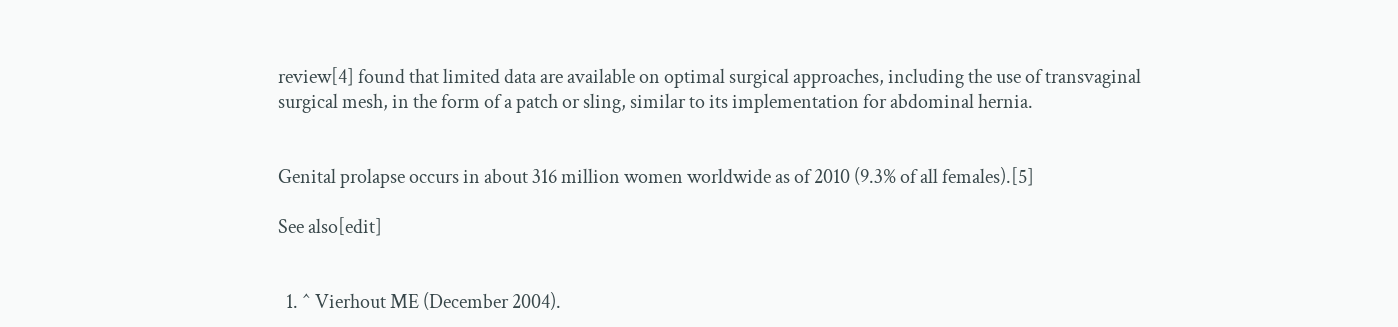review[4] found that limited data are available on optimal surgical approaches, including the use of transvaginal surgical mesh, in the form of a patch or sling, similar to its implementation for abdominal hernia.


Genital prolapse occurs in about 316 million women worldwide as of 2010 (9.3% of all females).[5]

See also[edit]


  1. ^ Vierhout ME (December 2004).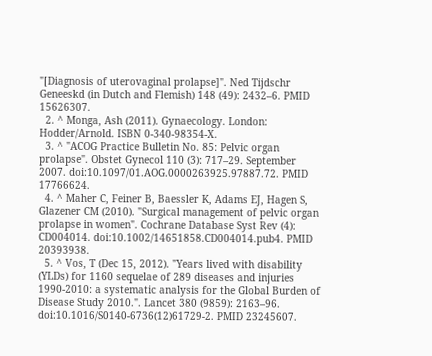"[Diagnosis of uterovaginal prolapse]". Ned Tijdschr Geneeskd (in Dutch and Flemish) 148 (49): 2432–6. PMID 15626307.
  2. ^ Monga, Ash (2011). Gynaecology. London: Hodder/Arnold. ISBN 0-340-98354-X.
  3. ^ "ACOG Practice Bulletin No. 85: Pelvic organ prolapse". Obstet Gynecol 110 (3): 717–29. September 2007. doi:10.1097/01.AOG.0000263925.97887.72. PMID 17766624.
  4. ^ Maher C, Feiner B, Baessler K, Adams EJ, Hagen S, Glazener CM (2010). "Surgical management of pelvic organ prolapse in women". Cochrane Database Syst Rev (4): CD004014. doi:10.1002/14651858.CD004014.pub4. PMID 20393938.
  5. ^ Vos, T (Dec 15, 2012). "Years lived with disability (YLDs) for 1160 sequelae of 289 diseases and injuries 1990-2010: a systematic analysis for the Global Burden of Disease Study 2010.". Lancet 380 (9859): 2163–96. doi:10.1016/S0140-6736(12)61729-2. PMID 23245607.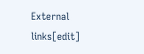External links[edit]